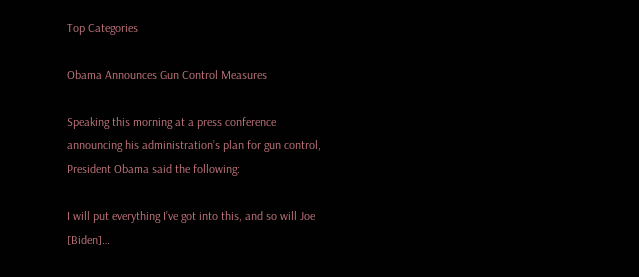Top Categories

Obama Announces Gun Control Measures

Speaking this morning at a press conference announcing his administration’s plan for gun control, President Obama said the following:

I will put everything I’ve got into this, and so will Joe [Biden]…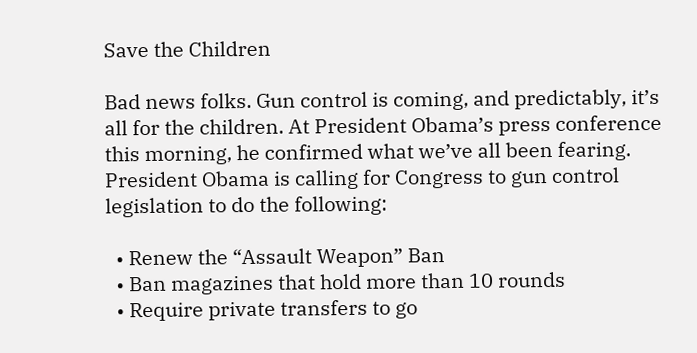Save the Children

Bad news folks. Gun control is coming, and predictably, it’s all for the children. At President Obama’s press conference this morning, he confirmed what we’ve all been fearing. President Obama is calling for Congress to gun control legislation to do the following:

  • Renew the “Assault Weapon” Ban
  • Ban magazines that hold more than 10 rounds
  • Require private transfers to go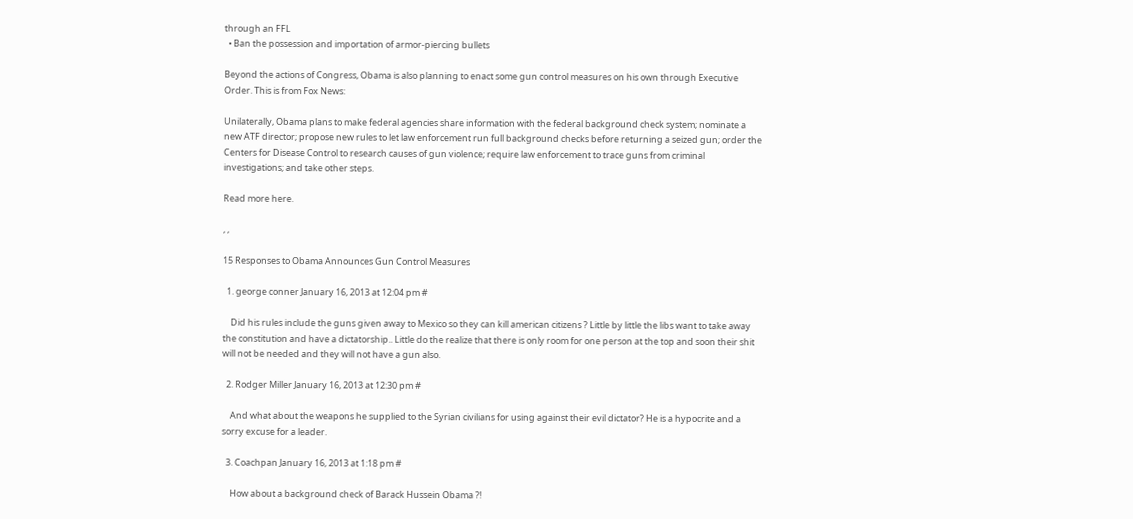through an FFL
  • Ban the possession and importation of armor-piercing bullets

Beyond the actions of Congress, Obama is also planning to enact some gun control measures on his own through Executive Order. This is from Fox News:

Unilaterally, Obama plans to make federal agencies share information with the federal background check system; nominate a new ATF director; propose new rules to let law enforcement run full background checks before returning a seized gun; order the Centers for Disease Control to research causes of gun violence; require law enforcement to trace guns from criminal investigations; and take other steps.

Read more here.

, ,

15 Responses to Obama Announces Gun Control Measures

  1. george conner January 16, 2013 at 12:04 pm #

    Did his rules include the guns given away to Mexico so they can kill american citizens ? Little by little the libs want to take away the constitution and have a dictatorship.. Little do the realize that there is only room for one person at the top and soon their shit will not be needed and they will not have a gun also.

  2. Rodger Miller January 16, 2013 at 12:30 pm #

    And what about the weapons he supplied to the Syrian civilians for using against their evil dictator? He is a hypocrite and a sorry excuse for a leader.

  3. Coachpan January 16, 2013 at 1:18 pm #

    How about a background check of Barack Hussein Obama ?!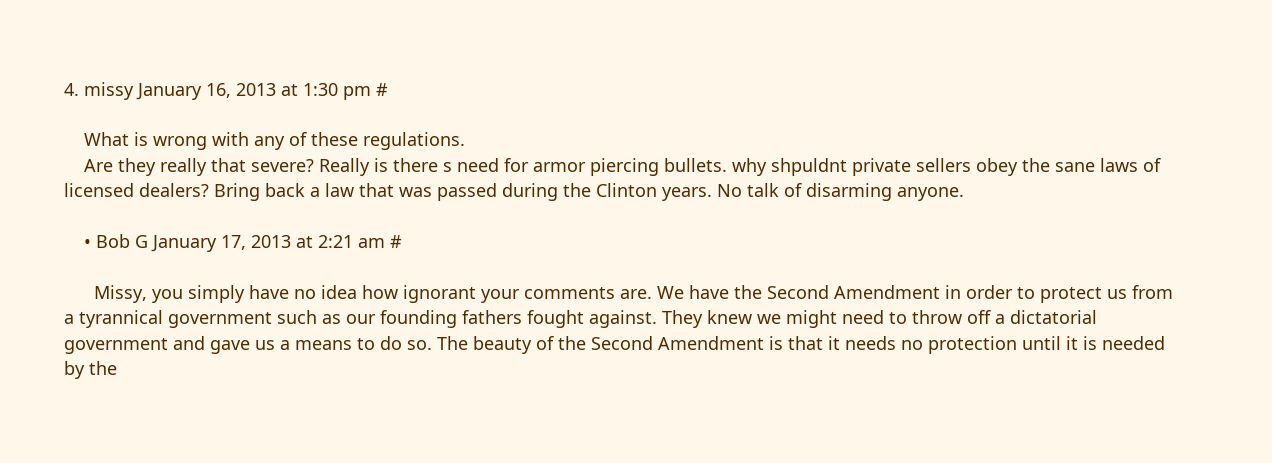4. missy January 16, 2013 at 1:30 pm #

    What is wrong with any of these regulations.
    Are they really that severe? Really is there s need for armor piercing bullets. why shpuldnt private sellers obey the sane laws of licensed dealers? Bring back a law that was passed during the Clinton years. No talk of disarming anyone.

    • Bob G January 17, 2013 at 2:21 am #

      Missy, you simply have no idea how ignorant your comments are. We have the Second Amendment in order to protect us from a tyrannical government such as our founding fathers fought against. They knew we might need to throw off a dictatorial government and gave us a means to do so. The beauty of the Second Amendment is that it needs no protection until it is needed by the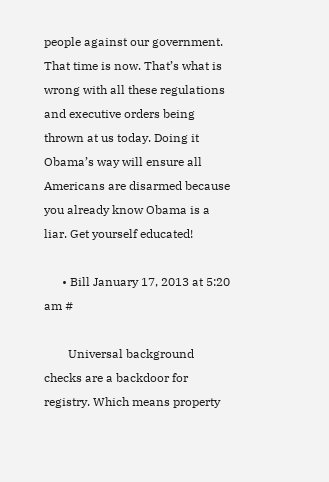people against our government. That time is now. That’s what is wrong with all these regulations and executive orders being thrown at us today. Doing it Obama’s way will ensure all Americans are disarmed because you already know Obama is a liar. Get yourself educated!

      • Bill January 17, 2013 at 5:20 am #

        Universal background checks are a backdoor for registry. Which means property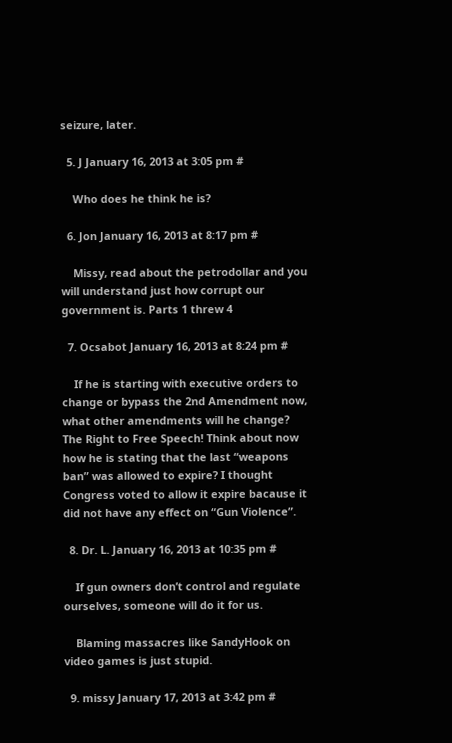seizure, later.

  5. J January 16, 2013 at 3:05 pm #

    Who does he think he is?

  6. Jon January 16, 2013 at 8:17 pm #

    Missy, read about the petrodollar and you will understand just how corrupt our government is. Parts 1 threw 4

  7. Ocsabot January 16, 2013 at 8:24 pm #

    If he is starting with executive orders to change or bypass the 2nd Amendment now, what other amendments will he change? The Right to Free Speech! Think about now how he is stating that the last “weapons ban” was allowed to expire? I thought Congress voted to allow it expire bacause it did not have any effect on “Gun Violence”.

  8. Dr. L. January 16, 2013 at 10:35 pm #

    If gun owners don’t control and regulate ourselves, someone will do it for us.

    Blaming massacres like SandyHook on video games is just stupid.

  9. missy January 17, 2013 at 3:42 pm #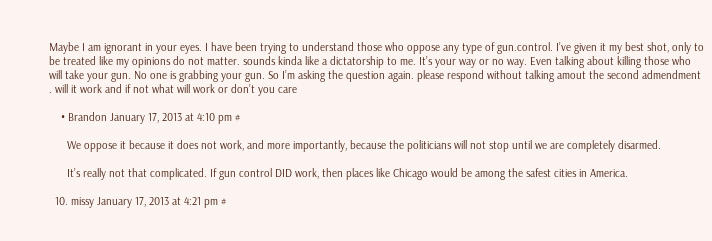Maybe I am ignorant in your eyes. I have been trying to understand those who oppose any type of gun.control. I’ve given it my best shot, only to be treated like my opinions do not matter. sounds kinda like a dictatorship to me. It’s your way or no way. Even talking about killing those who will take your gun. No one is grabbing your gun. So I’m asking the question again. please respond without talking amout the second admendment . will it work and if not what will work or don’t you care

    • Brandon January 17, 2013 at 4:10 pm #

      We oppose it because it does not work, and more importantly, because the politicians will not stop until we are completely disarmed.

      It’s really not that complicated. If gun control DID work, then places like Chicago would be among the safest cities in America.

  10. missy January 17, 2013 at 4:21 pm #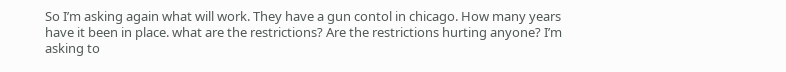So I’m asking again what will work. They have a gun contol in chicago. How many years have it been in place. what are the restrictions? Are the restrictions hurting anyone? I’m asking to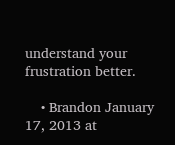understand your frustration better.

    • Brandon January 17, 2013 at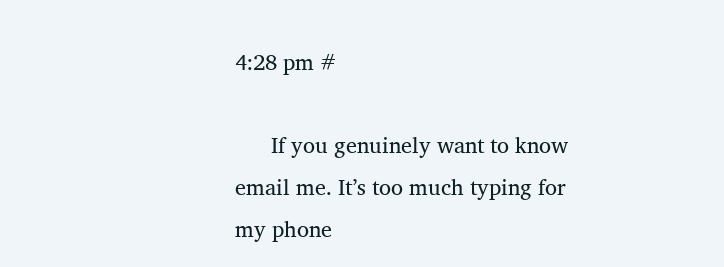4:28 pm #

      If you genuinely want to know email me. It’s too much typing for my phone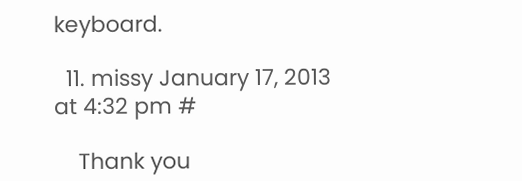keyboard.

  11. missy January 17, 2013 at 4:32 pm #

    Thank you